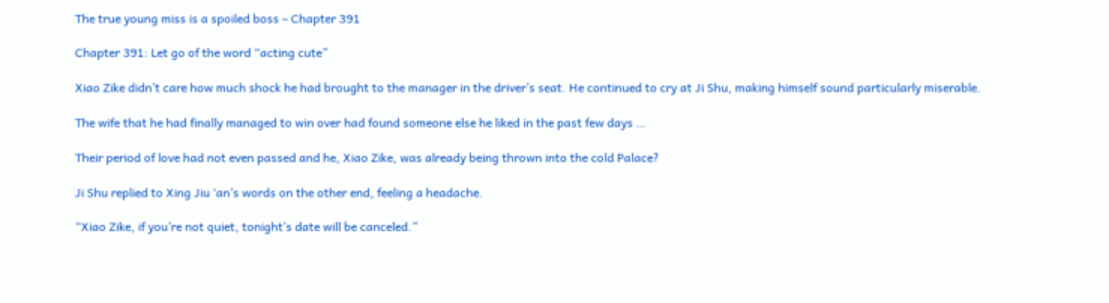The true young miss is a spoiled boss – Chapter 391

Chapter 391: Let go of the word “acting cute”

Xiao Zike didn’t care how much shock he had brought to the manager in the driver’s seat. He continued to cry at Ji Shu, making himself sound particularly miserable.

The wife that he had finally managed to win over had found someone else he liked in the past few days …

Their period of love had not even passed and he, Xiao Zike, was already being thrown into the cold Palace?

Ji Shu replied to Xing Jiu ‘an’s words on the other end, feeling a headache.

“Xiao Zike, if you’re not quiet, tonight’s date will be canceled.”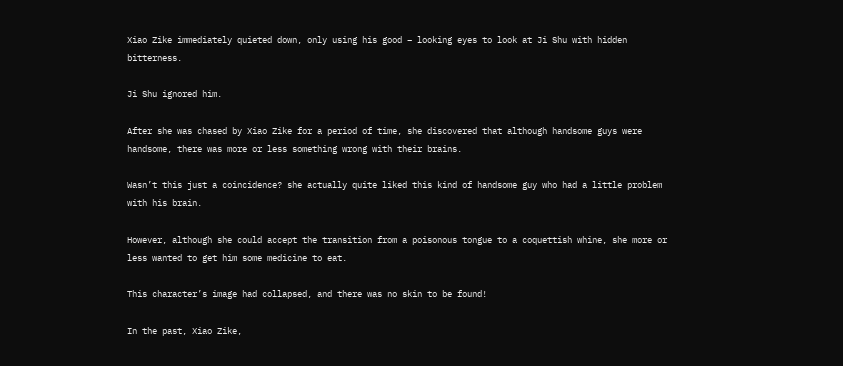Xiao Zike immediately quieted down, only using his good – looking eyes to look at Ji Shu with hidden bitterness.

Ji Shu ignored him.

After she was chased by Xiao Zike for a period of time, she discovered that although handsome guys were handsome, there was more or less something wrong with their brains.

Wasn’t this just a coincidence? she actually quite liked this kind of handsome guy who had a little problem with his brain.

However, although she could accept the transition from a poisonous tongue to a coquettish whine, she more or less wanted to get him some medicine to eat.

This character’s image had collapsed, and there was no skin to be found!

In the past, Xiao Zike,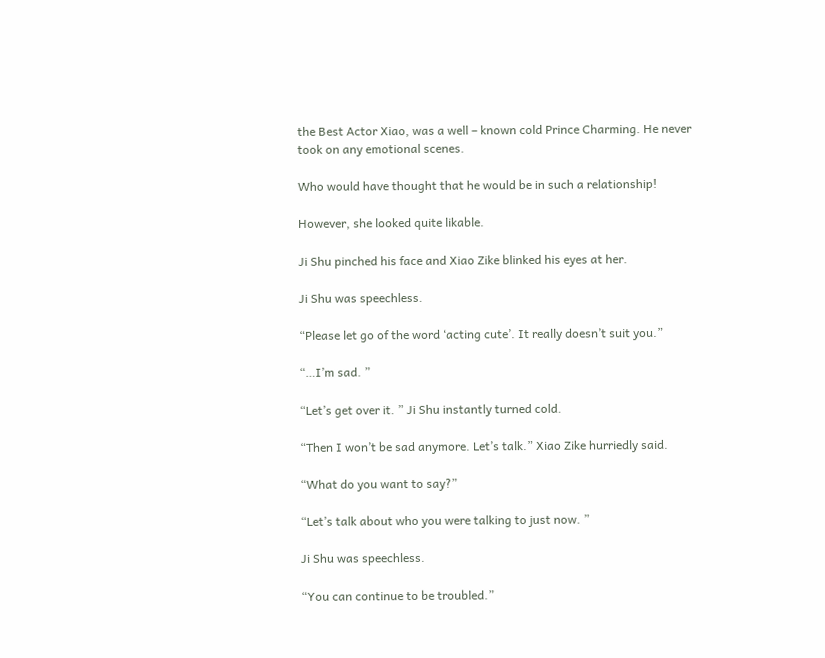the Best Actor Xiao, was a well – known cold Prince Charming. He never took on any emotional scenes.

Who would have thought that he would be in such a relationship!

However, she looked quite likable.

Ji Shu pinched his face and Xiao Zike blinked his eyes at her.

Ji Shu was speechless.

“Please let go of the word ‘acting cute’. It really doesn’t suit you.”

“…I’m sad. ”

“Let’s get over it. ” Ji Shu instantly turned cold.

“Then I won’t be sad anymore. Let’s talk.” Xiao Zike hurriedly said.

“What do you want to say?”

“Let’s talk about who you were talking to just now. ”

Ji Shu was speechless.

“You can continue to be troubled.”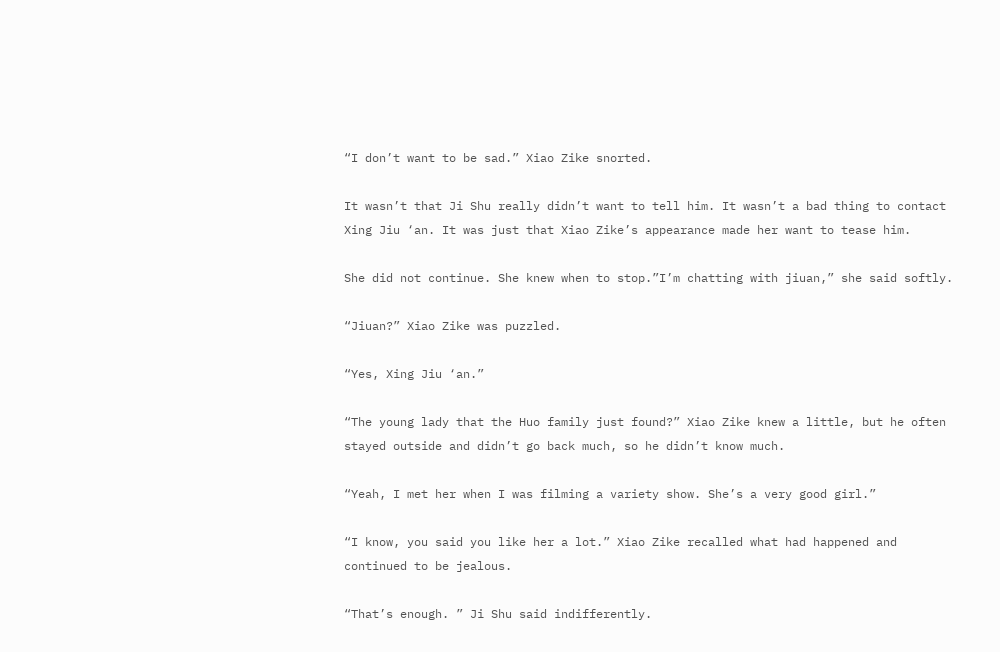“I don’t want to be sad.” Xiao Zike snorted.

It wasn’t that Ji Shu really didn’t want to tell him. It wasn’t a bad thing to contact Xing Jiu ‘an. It was just that Xiao Zike’s appearance made her want to tease him.

She did not continue. She knew when to stop.”I’m chatting with jiuan,” she said softly.

“Jiuan?” Xiao Zike was puzzled.

“Yes, Xing Jiu ‘an.”

“The young lady that the Huo family just found?” Xiao Zike knew a little, but he often stayed outside and didn’t go back much, so he didn’t know much.

“Yeah, I met her when I was filming a variety show. She’s a very good girl.”

“I know, you said you like her a lot.” Xiao Zike recalled what had happened and continued to be jealous.

“That’s enough. ” Ji Shu said indifferently.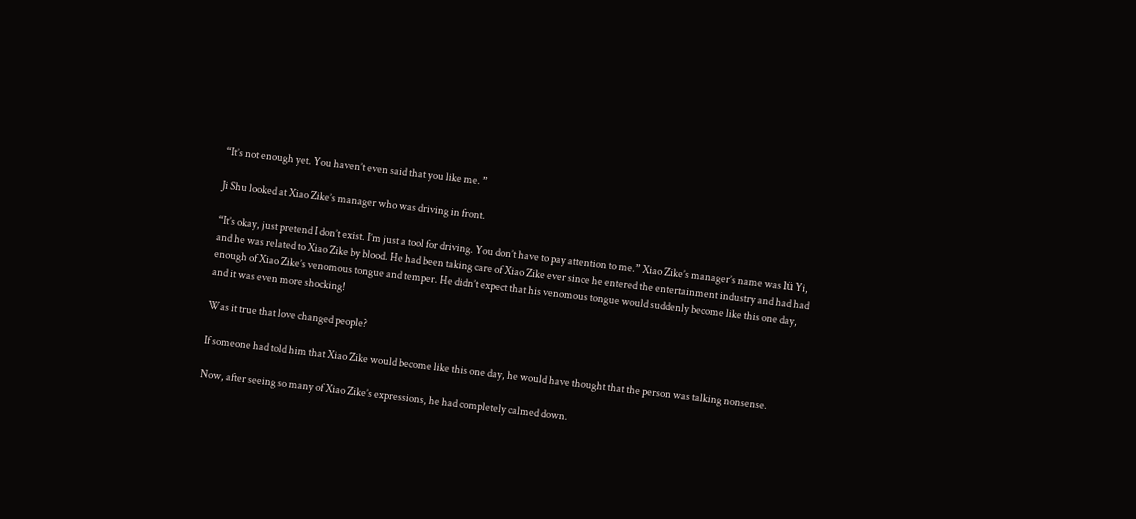“It’s not enough yet. You haven’t even said that you like me. ”

Ji Shu looked at Xiao Zike’s manager who was driving in front.

“It’s okay, just pretend I don’t exist. I’m just a tool for driving. You don’t have to pay attention to me.” Xiao Zike’s manager’s name was lü Yi, and he was related to Xiao Zike by blood. He had been taking care of Xiao Zike ever since he entered the entertainment industry and had had enough of Xiao Zike’s venomous tongue and temper. He didn’t expect that his venomous tongue would suddenly become like this one day, and it was even more shocking!

Was it true that love changed people?

If someone had told him that Xiao Zike would become like this one day, he would have thought that the person was talking nonsense.

Now, after seeing so many of Xiao Zike’s expressions, he had completely calmed down.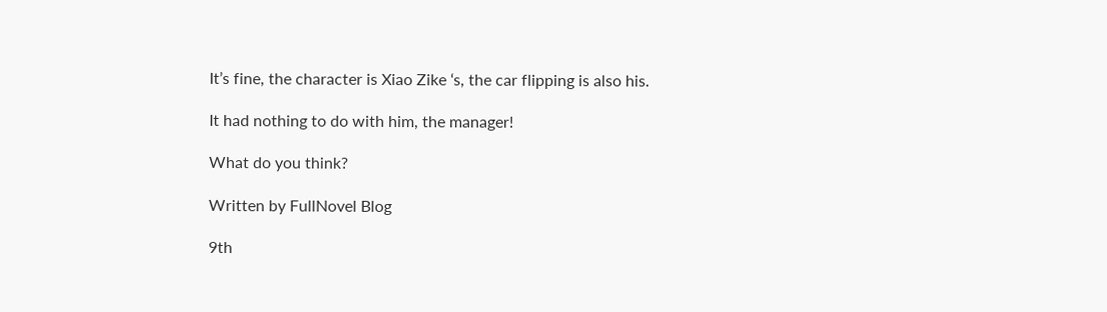It’s fine, the character is Xiao Zike ‘s, the car flipping is also his.

It had nothing to do with him, the manager!

What do you think?

Written by FullNovel Blog

9th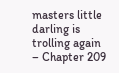masters little darling is trolling again – Chapter 209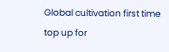Global cultivation first time top up for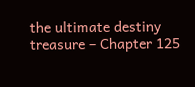the ultimate destiny treasure – Chapter 125